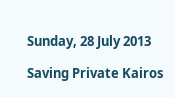Sunday, 28 July 2013

Saving Private Kairos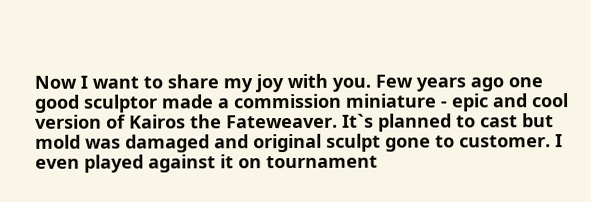Now I want to share my joy with you. Few years ago one good sculptor made a commission miniature - epic and cool version of Kairos the Fateweaver. It`s planned to cast but mold was damaged and original sculpt gone to customer. I even played against it on tournament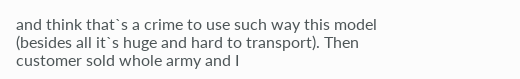and think that`s a crime to use such way this model (besides all it`s huge and hard to transport). Then customer sold whole army and I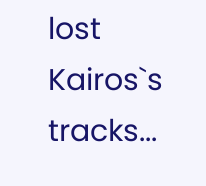lost Kairos`s tracks...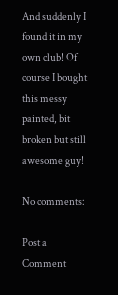And suddenly I found it in my own club! Of course I bought this messy painted, bit broken but still awesome guy!

No comments:

Post a Comment